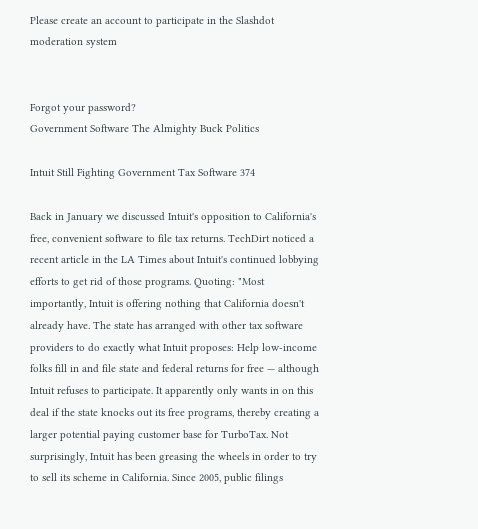Please create an account to participate in the Slashdot moderation system


Forgot your password?
Government Software The Almighty Buck Politics

Intuit Still Fighting Government Tax Software 374

Back in January we discussed Intuit's opposition to California's free, convenient software to file tax returns. TechDirt noticed a recent article in the LA Times about Intuit's continued lobbying efforts to get rid of those programs. Quoting: "Most importantly, Intuit is offering nothing that California doesn't already have. The state has arranged with other tax software providers to do exactly what Intuit proposes: Help low-income folks fill in and file state and federal returns for free — although Intuit refuses to participate. It apparently only wants in on this deal if the state knocks out its free programs, thereby creating a larger potential paying customer base for TurboTax. Not surprisingly, Intuit has been greasing the wheels in order to try to sell its scheme in California. Since 2005, public filings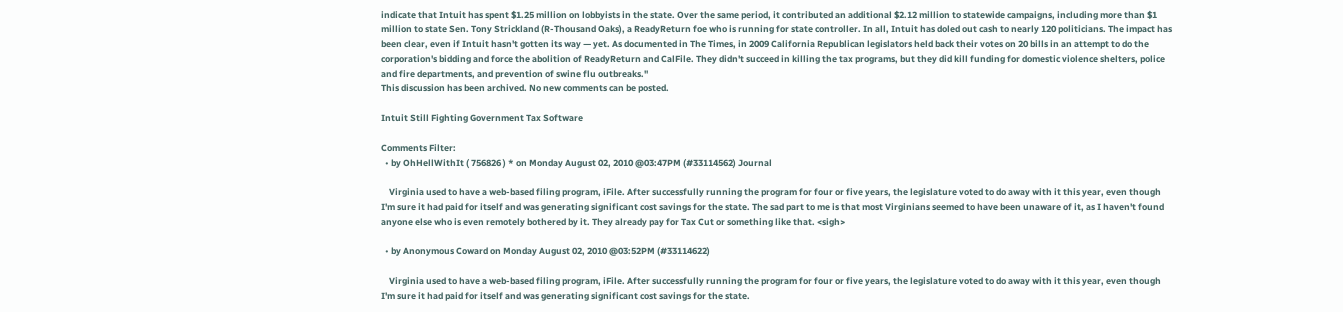indicate that Intuit has spent $1.25 million on lobbyists in the state. Over the same period, it contributed an additional $2.12 million to statewide campaigns, including more than $1 million to state Sen. Tony Strickland (R-Thousand Oaks), a ReadyReturn foe who is running for state controller. In all, Intuit has doled out cash to nearly 120 politicians. The impact has been clear, even if Intuit hasn't gotten its way — yet. As documented in The Times, in 2009 California Republican legislators held back their votes on 20 bills in an attempt to do the corporation's bidding and force the abolition of ReadyReturn and CalFile. They didn't succeed in killing the tax programs, but they did kill funding for domestic violence shelters, police and fire departments, and prevention of swine flu outbreaks."
This discussion has been archived. No new comments can be posted.

Intuit Still Fighting Government Tax Software

Comments Filter:
  • by OhHellWithIt ( 756826 ) * on Monday August 02, 2010 @03:47PM (#33114562) Journal

    Virginia used to have a web-based filing program, iFile. After successfully running the program for four or five years, the legislature voted to do away with it this year, even though I'm sure it had paid for itself and was generating significant cost savings for the state. The sad part to me is that most Virginians seemed to have been unaware of it, as I haven't found anyone else who is even remotely bothered by it. They already pay for Tax Cut or something like that. <sigh>

  • by Anonymous Coward on Monday August 02, 2010 @03:52PM (#33114622)

    Virginia used to have a web-based filing program, iFile. After successfully running the program for four or five years, the legislature voted to do away with it this year, even though I'm sure it had paid for itself and was generating significant cost savings for the state.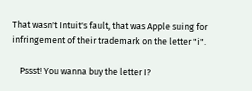That wasn't Intuit's fault, that was Apple suing for infringement of their trademark on the letter "i".

    Pssst! You wanna buy the letter I?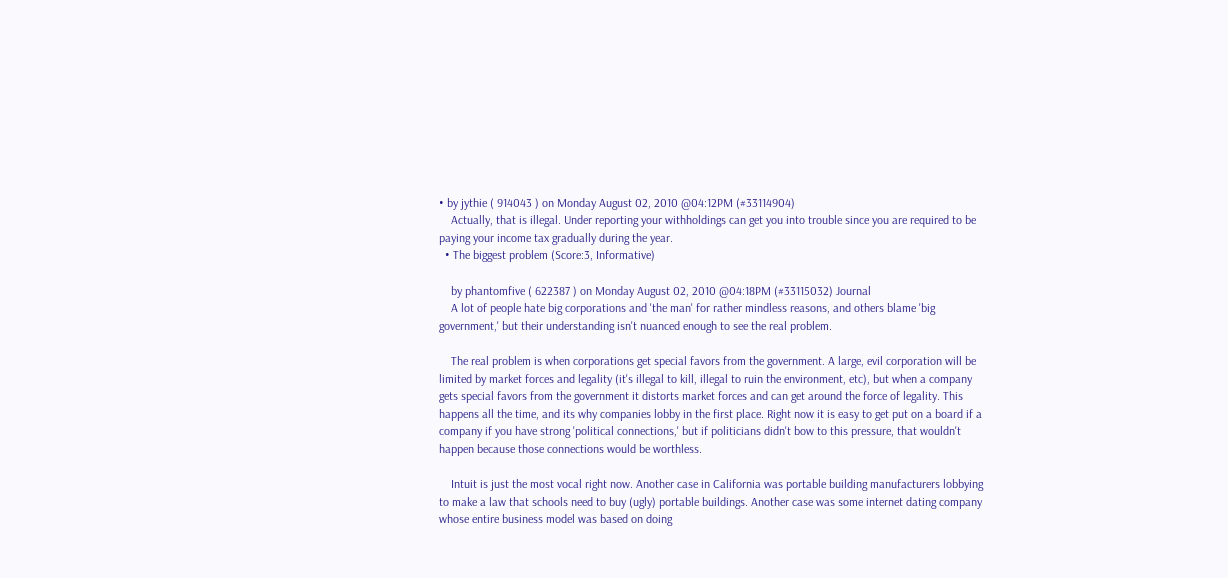• by jythie ( 914043 ) on Monday August 02, 2010 @04:12PM (#33114904)
    Actually, that is illegal. Under reporting your withholdings can get you into trouble since you are required to be paying your income tax gradually during the year.
  • The biggest problem (Score:3, Informative)

    by phantomfive ( 622387 ) on Monday August 02, 2010 @04:18PM (#33115032) Journal
    A lot of people hate big corporations and 'the man' for rather mindless reasons, and others blame 'big government,' but their understanding isn't nuanced enough to see the real problem.

    The real problem is when corporations get special favors from the government. A large, evil corporation will be limited by market forces and legality (it's illegal to kill, illegal to ruin the environment, etc), but when a company gets special favors from the government it distorts market forces and can get around the force of legality. This happens all the time, and its why companies lobby in the first place. Right now it is easy to get put on a board if a company if you have strong 'political connections,' but if politicians didn't bow to this pressure, that wouldn't happen because those connections would be worthless.

    Intuit is just the most vocal right now. Another case in California was portable building manufacturers lobbying to make a law that schools need to buy (ugly) portable buildings. Another case was some internet dating company whose entire business model was based on doing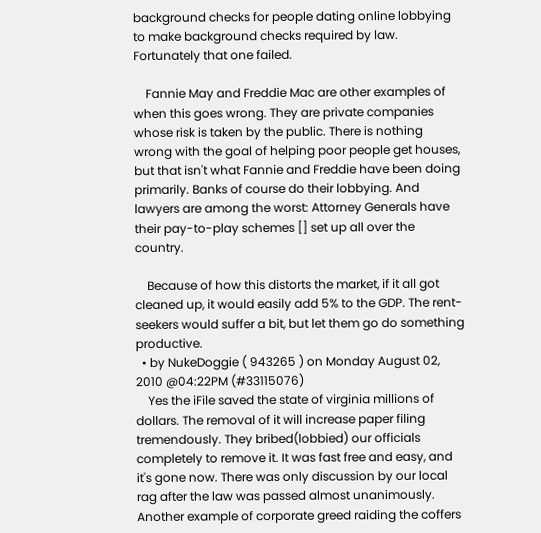background checks for people dating online lobbying to make background checks required by law. Fortunately that one failed.

    Fannie May and Freddie Mac are other examples of when this goes wrong. They are private companies whose risk is taken by the public. There is nothing wrong with the goal of helping poor people get houses, but that isn't what Fannie and Freddie have been doing primarily. Banks of course do their lobbying. And lawyers are among the worst: Attorney Generals have their pay-to-play schemes [] set up all over the country.

    Because of how this distorts the market, if it all got cleaned up, it would easily add 5% to the GDP. The rent-seekers would suffer a bit, but let them go do something productive.
  • by NukeDoggie ( 943265 ) on Monday August 02, 2010 @04:22PM (#33115076)
    Yes the iFile saved the state of virginia millions of dollars. The removal of it will increase paper filing tremendously. They bribed(lobbied) our officials completely to remove it. It was fast free and easy, and it's gone now. There was only discussion by our local rag after the law was passed almost unanimously. Another example of corporate greed raiding the coffers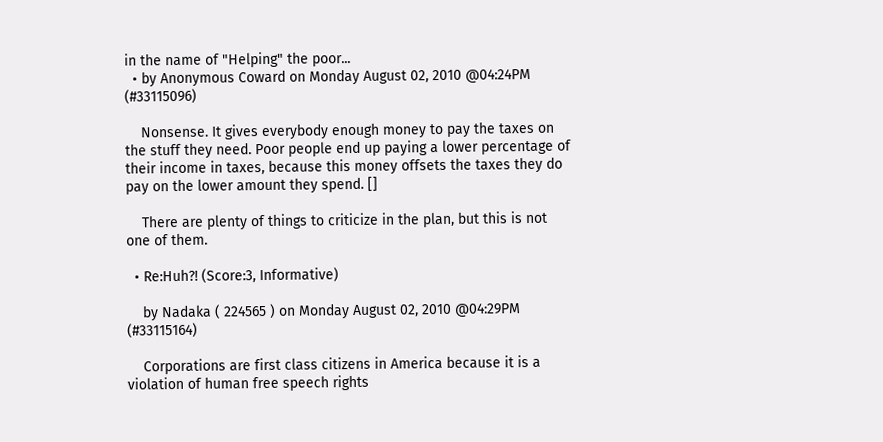in the name of "Helping" the poor...
  • by Anonymous Coward on Monday August 02, 2010 @04:24PM (#33115096)

    Nonsense. It gives everybody enough money to pay the taxes on the stuff they need. Poor people end up paying a lower percentage of their income in taxes, because this money offsets the taxes they do pay on the lower amount they spend. []

    There are plenty of things to criticize in the plan, but this is not one of them.

  • Re:Huh?! (Score:3, Informative)

    by Nadaka ( 224565 ) on Monday August 02, 2010 @04:29PM (#33115164)

    Corporations are first class citizens in America because it is a violation of human free speech rights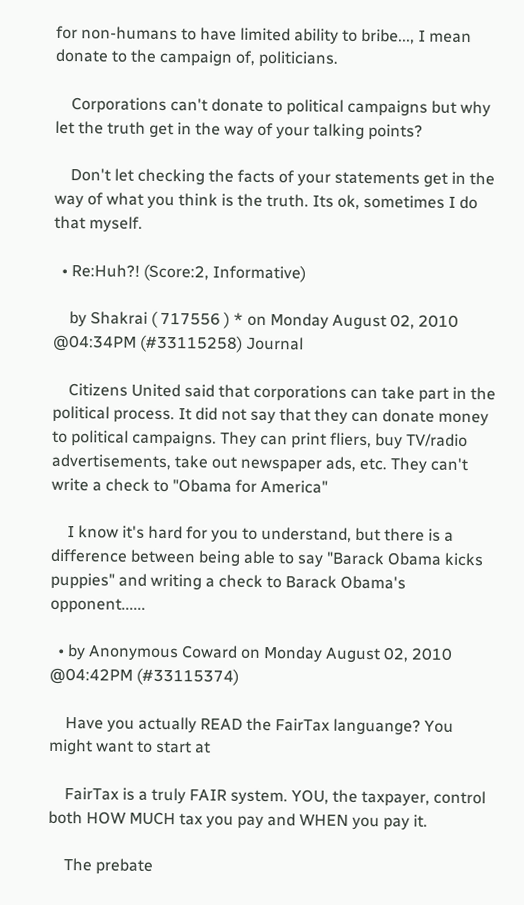for non-humans to have limited ability to bribe..., I mean donate to the campaign of, politicians.

    Corporations can't donate to political campaigns but why let the truth get in the way of your talking points?

    Don't let checking the facts of your statements get in the way of what you think is the truth. Its ok, sometimes I do that myself.

  • Re:Huh?! (Score:2, Informative)

    by Shakrai ( 717556 ) * on Monday August 02, 2010 @04:34PM (#33115258) Journal

    Citizens United said that corporations can take part in the political process. It did not say that they can donate money to political campaigns. They can print fliers, buy TV/radio advertisements, take out newspaper ads, etc. They can't write a check to "Obama for America"

    I know it's hard for you to understand, but there is a difference between being able to say "Barack Obama kicks puppies" and writing a check to Barack Obama's opponent......

  • by Anonymous Coward on Monday August 02, 2010 @04:42PM (#33115374)

    Have you actually READ the FairTax languange? You might want to start at

    FairTax is a truly FAIR system. YOU, the taxpayer, control both HOW MUCH tax you pay and WHEN you pay it.

    The prebate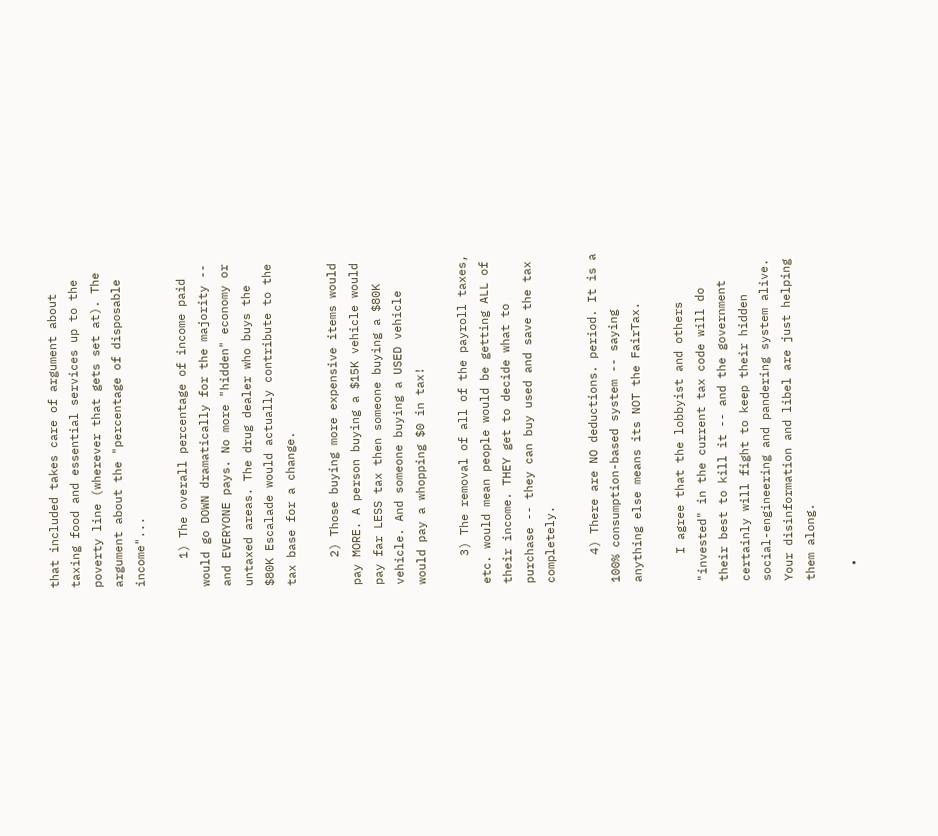that included takes care of argument about taxing food and essential services up to the poverty line (wherever that gets set at). The argument about the "percentage of disposable income"...

    1) The overall percentage of income paid would go DOWN dramatically for the majority -- and EVERYONE pays. No more "hidden" economy or untaxed areas. The drug dealer who buys the $80K Escalade would actually contribute to the tax base for a change.

    2) Those buying more expensive items would pay MORE. A person buying a $15K vehicle would pay far LESS tax then someone buying a $80K vehicle. And someone buying a USED vehicle would pay a whopping $0 in tax!

    3) The removal of all of the payroll taxes, etc. would mean people would be getting ALL of their income. THEY get to decide what to purchase -- they can buy used and save the tax completely.

    4) There are NO deductions. period. It is a 100% consumption-based system -- saying anything else means its NOT the FairTax.

    I agree that the lobbyist and others "invested" in the current tax code will do their best to kill it -- and the government certainly will fight to keep their hidden social-engineering and pandering system alive. Your disinformation and libel are just helping them along.

  •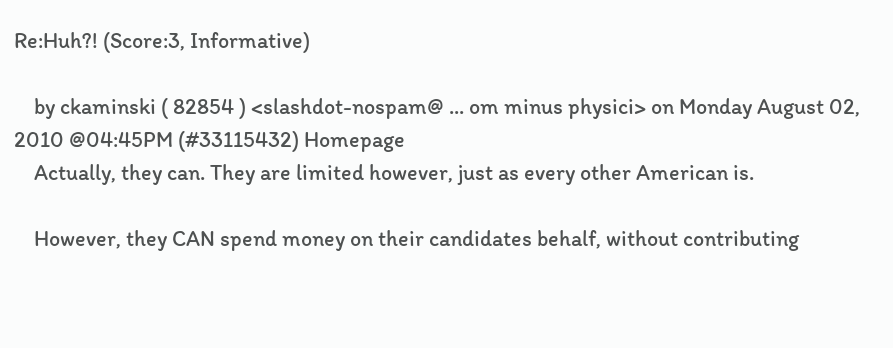Re:Huh?! (Score:3, Informative)

    by ckaminski ( 82854 ) <slashdot-nospam@ ... om minus physici> on Monday August 02, 2010 @04:45PM (#33115432) Homepage
    Actually, they can. They are limited however, just as every other American is.

    However, they CAN spend money on their candidates behalf, without contributing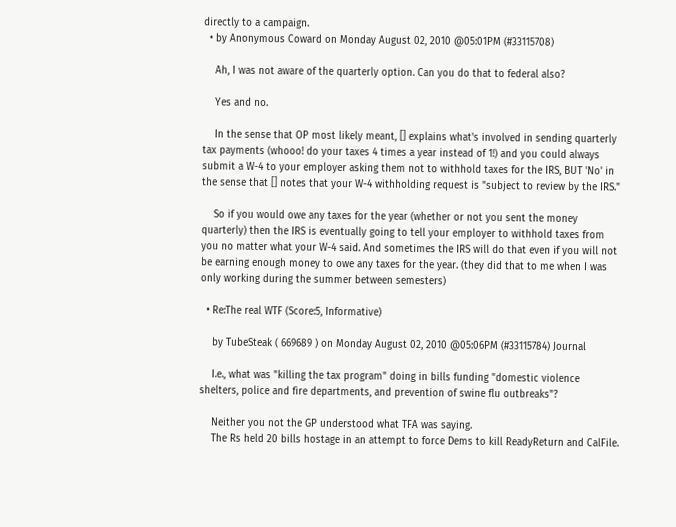directly to a campaign.
  • by Anonymous Coward on Monday August 02, 2010 @05:01PM (#33115708)

    Ah, I was not aware of the quarterly option. Can you do that to federal also?

    Yes and no.

    In the sense that OP most likely meant, [] explains what's involved in sending quarterly tax payments (whooo! do your taxes 4 times a year instead of 1!) and you could always submit a W-4 to your employer asking them not to withhold taxes for the IRS, BUT 'No' in the sense that [] notes that your W-4 withholding request is "subject to review by the IRS."

    So if you would owe any taxes for the year (whether or not you sent the money quarterly) then the IRS is eventually going to tell your employer to withhold taxes from you no matter what your W-4 said. And sometimes the IRS will do that even if you will not be earning enough money to owe any taxes for the year. (they did that to me when I was only working during the summer between semesters)

  • Re:The real WTF (Score:5, Informative)

    by TubeSteak ( 669689 ) on Monday August 02, 2010 @05:06PM (#33115784) Journal

    I.e., what was "killing the tax program" doing in bills funding "domestic violence shelters, police and fire departments, and prevention of swine flu outbreaks"?

    Neither you not the GP understood what TFA was saying.
    The Rs held 20 bills hostage in an attempt to force Dems to kill ReadyReturn and CalFile.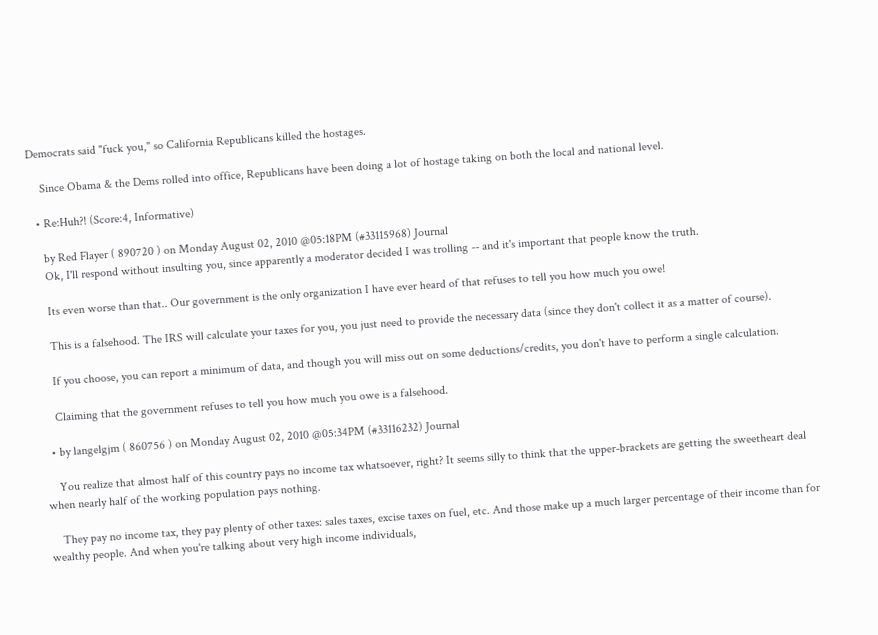Democrats said "fuck you," so California Republicans killed the hostages.

    Since Obama & the Dems rolled into office, Republicans have been doing a lot of hostage taking on both the local and national level.

  • Re:Huh?! (Score:4, Informative)

    by Red Flayer ( 890720 ) on Monday August 02, 2010 @05:18PM (#33115968) Journal
    Ok, I'll respond without insulting you, since apparently a moderator decided I was trolling -- and it's important that people know the truth.

    Its even worse than that.. Our government is the only organization I have ever heard of that refuses to tell you how much you owe!

    This is a falsehood. The IRS will calculate your taxes for you, you just need to provide the necessary data (since they don't collect it as a matter of course).

    If you choose, you can report a minimum of data, and though you will miss out on some deductions/credits, you don't have to perform a single calculation.

    Claiming that the government refuses to tell you how much you owe is a falsehood.

  • by langelgjm ( 860756 ) on Monday August 02, 2010 @05:34PM (#33116232) Journal

    You realize that almost half of this country pays no income tax whatsoever, right? It seems silly to think that the upper-brackets are getting the sweetheart deal when nearly half of the working population pays nothing.

    They pay no income tax, they pay plenty of other taxes: sales taxes, excise taxes on fuel, etc. And those make up a much larger percentage of their income than for wealthy people. And when you're talking about very high income individuals,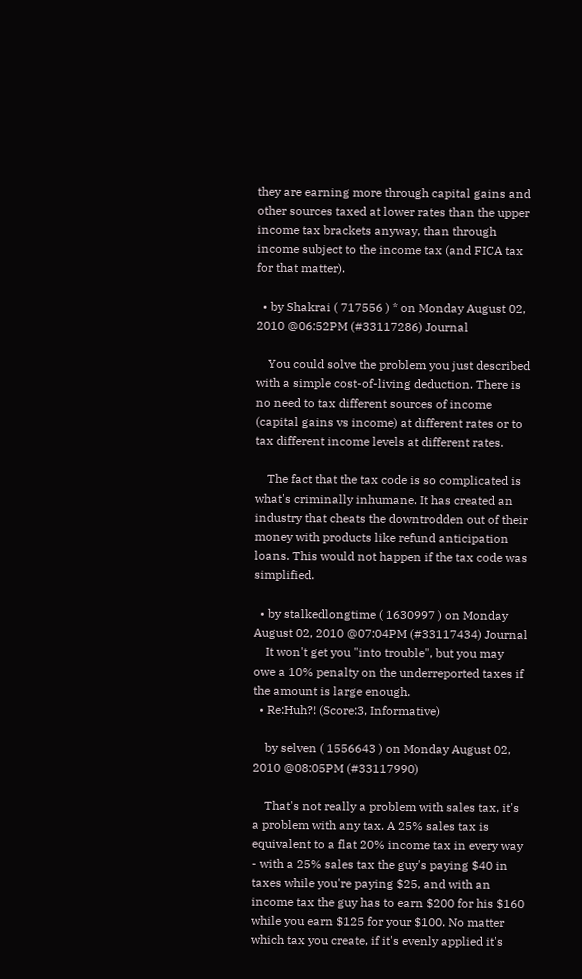they are earning more through capital gains and other sources taxed at lower rates than the upper income tax brackets anyway, than through income subject to the income tax (and FICA tax for that matter).

  • by Shakrai ( 717556 ) * on Monday August 02, 2010 @06:52PM (#33117286) Journal

    You could solve the problem you just described with a simple cost-of-living deduction. There is no need to tax different sources of income (capital gains vs income) at different rates or to tax different income levels at different rates.

    The fact that the tax code is so complicated is what's criminally inhumane. It has created an industry that cheats the downtrodden out of their money with products like refund anticipation loans. This would not happen if the tax code was simplified.

  • by stalkedlongtime ( 1630997 ) on Monday August 02, 2010 @07:04PM (#33117434) Journal
    It won't get you "into trouble", but you may owe a 10% penalty on the underreported taxes if the amount is large enough.
  • Re:Huh?! (Score:3, Informative)

    by selven ( 1556643 ) on Monday August 02, 2010 @08:05PM (#33117990)

    That's not really a problem with sales tax, it's a problem with any tax. A 25% sales tax is equivalent to a flat 20% income tax in every way - with a 25% sales tax the guy's paying $40 in taxes while you're paying $25, and with an income tax the guy has to earn $200 for his $160 while you earn $125 for your $100. No matter which tax you create, if it's evenly applied it's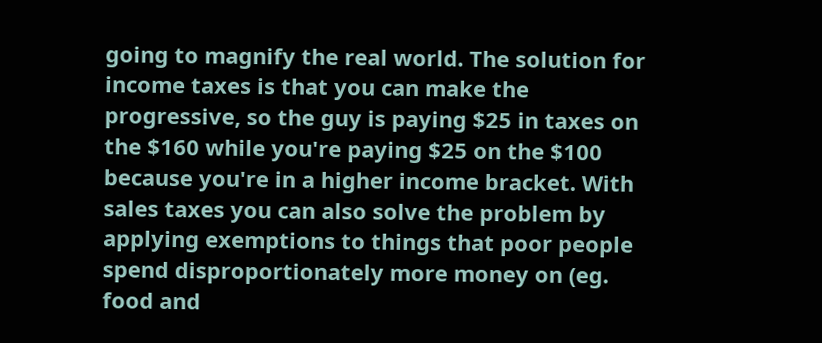going to magnify the real world. The solution for income taxes is that you can make the progressive, so the guy is paying $25 in taxes on the $160 while you're paying $25 on the $100 because you're in a higher income bracket. With sales taxes you can also solve the problem by applying exemptions to things that poor people spend disproportionately more money on (eg. food and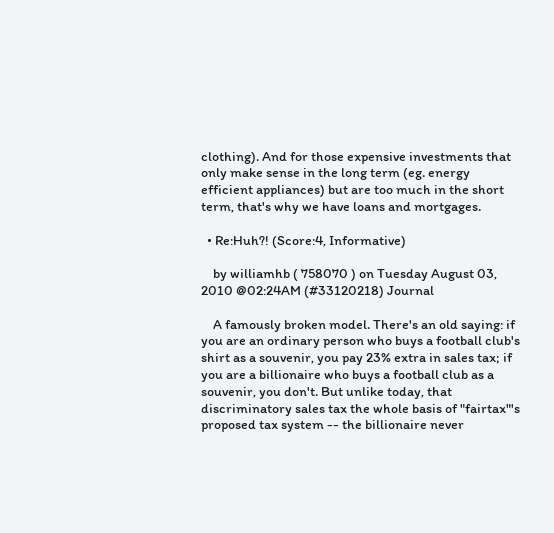clothing). And for those expensive investments that only make sense in the long term (eg. energy efficient appliances) but are too much in the short term, that's why we have loans and mortgages.

  • Re:Huh?! (Score:4, Informative)

    by williamhb ( 758070 ) on Tuesday August 03, 2010 @02:24AM (#33120218) Journal

    A famously broken model. There's an old saying: if you are an ordinary person who buys a football club's shirt as a souvenir, you pay 23% extra in sales tax; if you are a billionaire who buys a football club as a souvenir, you don't. But unlike today, that discriminatory sales tax the whole basis of "fairtax"'s proposed tax system -- the billionaire never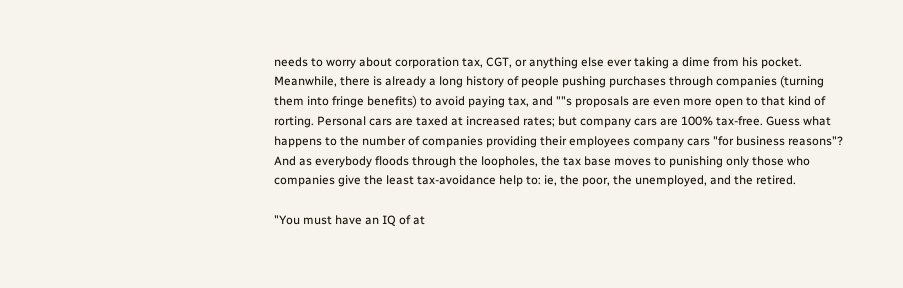needs to worry about corporation tax, CGT, or anything else ever taking a dime from his pocket. Meanwhile, there is already a long history of people pushing purchases through companies (turning them into fringe benefits) to avoid paying tax, and ""s proposals are even more open to that kind of rorting. Personal cars are taxed at increased rates; but company cars are 100% tax-free. Guess what happens to the number of companies providing their employees company cars "for business reasons"? And as everybody floods through the loopholes, the tax base moves to punishing only those who companies give the least tax-avoidance help to: ie, the poor, the unemployed, and the retired.

"You must have an IQ of at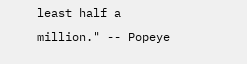least half a million." -- Popeye